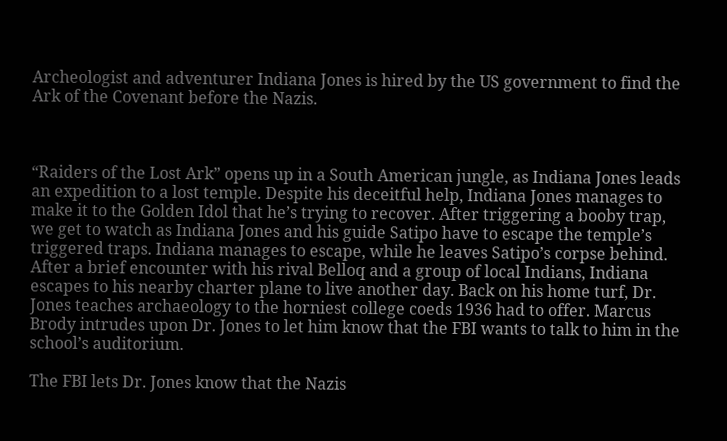Archeologist and adventurer Indiana Jones is hired by the US government to find the Ark of the Covenant before the Nazis.



“Raiders of the Lost Ark” opens up in a South American jungle, as Indiana Jones leads an expedition to a lost temple. Despite his deceitful help, Indiana Jones manages to make it to the Golden Idol that he’s trying to recover. After triggering a booby trap, we get to watch as Indiana Jones and his guide Satipo have to escape the temple’s triggered traps. Indiana manages to escape, while he leaves Satipo’s corpse behind. After a brief encounter with his rival Belloq and a group of local Indians, Indiana escapes to his nearby charter plane to live another day. Back on his home turf, Dr. Jones teaches archaeology to the horniest college coeds 1936 had to offer. Marcus Brody intrudes upon Dr. Jones to let him know that the FBI wants to talk to him in the school’s auditorium.

The FBI lets Dr. Jones know that the Nazis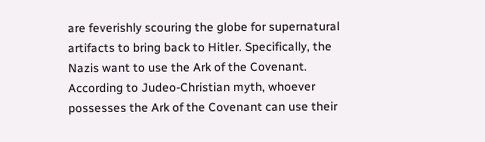are feverishly scouring the globe for supernatural artifacts to bring back to Hitler. Specifically, the Nazis want to use the Ark of the Covenant. According to Judeo-Christian myth, whoever possesses the Ark of the Covenant can use their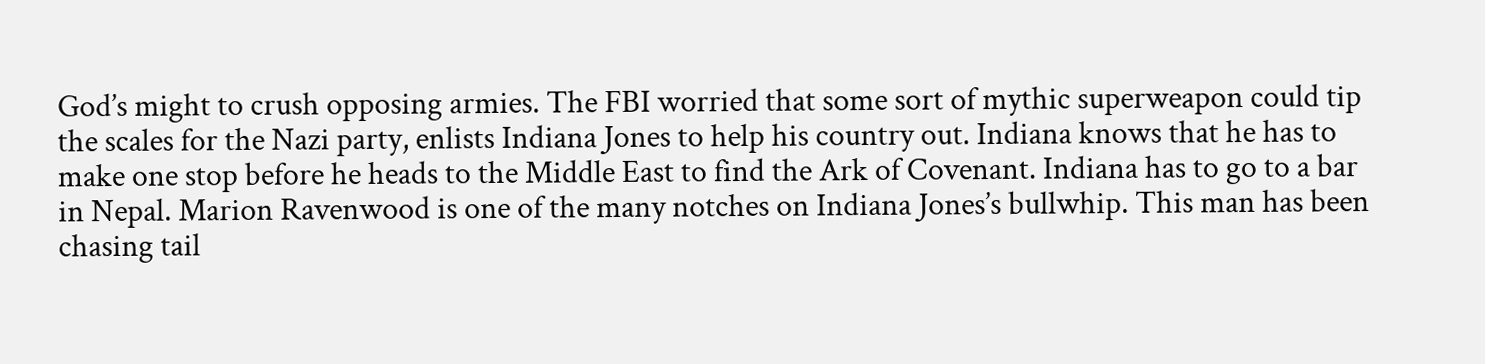God’s might to crush opposing armies. The FBI worried that some sort of mythic superweapon could tip the scales for the Nazi party, enlists Indiana Jones to help his country out. Indiana knows that he has to make one stop before he heads to the Middle East to find the Ark of Covenant. Indiana has to go to a bar in Nepal. Marion Ravenwood is one of the many notches on Indiana Jones’s bullwhip. This man has been chasing tail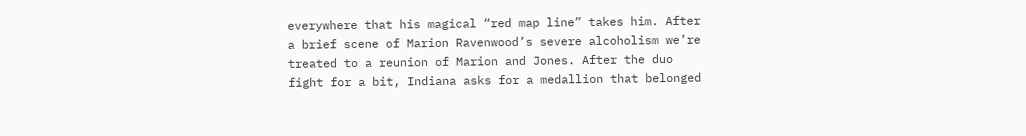everywhere that his magical “red map line” takes him. After a brief scene of Marion Ravenwood’s severe alcoholism we’re treated to a reunion of Marion and Jones. After the duo fight for a bit, Indiana asks for a medallion that belonged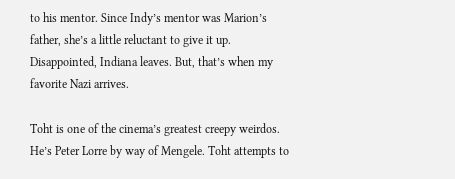to his mentor. Since Indy’s mentor was Marion’s father, she’s a little reluctant to give it up. Disappointed, Indiana leaves. But, that’s when my favorite Nazi arrives.

Toht is one of the cinema’s greatest creepy weirdos. He’s Peter Lorre by way of Mengele. Toht attempts to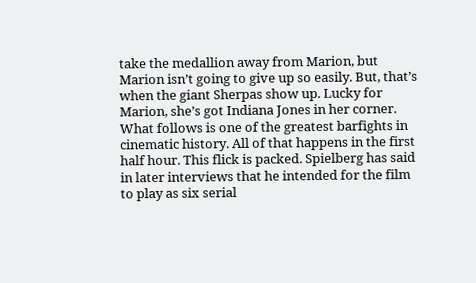take the medallion away from Marion, but Marion isn’t going to give up so easily. But, that’s when the giant Sherpas show up. Lucky for Marion, she’s got Indiana Jones in her corner. What follows is one of the greatest barfights in cinematic history. All of that happens in the first half hour. This flick is packed. Spielberg has said in later interviews that he intended for the film to play as six serial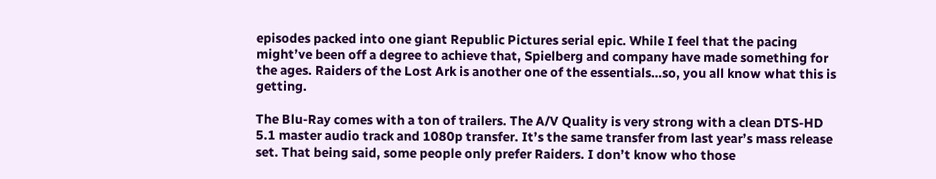episodes packed into one giant Republic Pictures serial epic. While I feel that the pacing might’ve been off a degree to achieve that, Spielberg and company have made something for the ages. Raiders of the Lost Ark is another one of the essentials…so, you all know what this is getting.

The Blu-Ray comes with a ton of trailers. The A/V Quality is very strong with a clean DTS-HD 5.1 master audio track and 1080p transfer. It’s the same transfer from last year’s mass release set. That being said, some people only prefer Raiders. I don’t know who those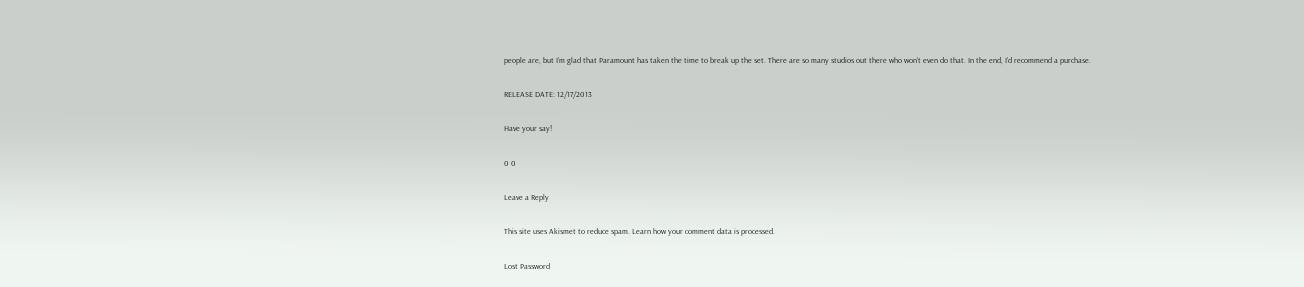people are, but I’m glad that Paramount has taken the time to break up the set. There are so many studios out there who won’t even do that. In the end, I’d recommend a purchase.

RELEASE DATE: 12/17/2013

Have your say!

0 0

Leave a Reply

This site uses Akismet to reduce spam. Learn how your comment data is processed.

Lost Password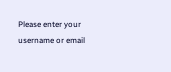Please enter your username or email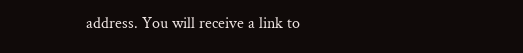address. You will receive a link to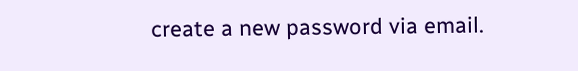create a new password via email.